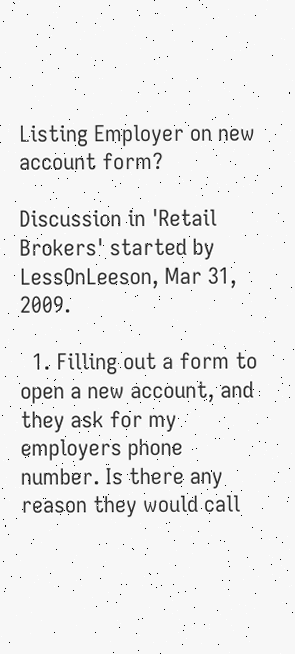Listing Employer on new account form?

Discussion in 'Retail Brokers' started by LessOnLeeson, Mar 31, 2009.

  1. Filling out a form to open a new account, and they ask for my employers phone number. Is there any reason they would call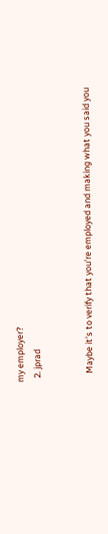my employer?
  2. jprad


    Maybe it's to verify that you're employed and making what you said you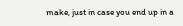make, just in case you end up in a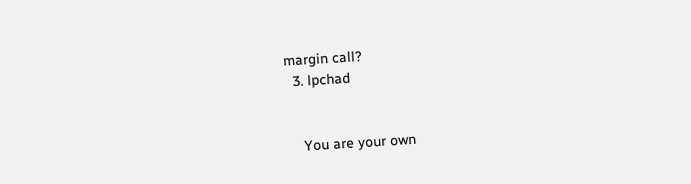margin call?
  3. lpchad


    You are your own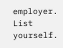employer. List yourself.